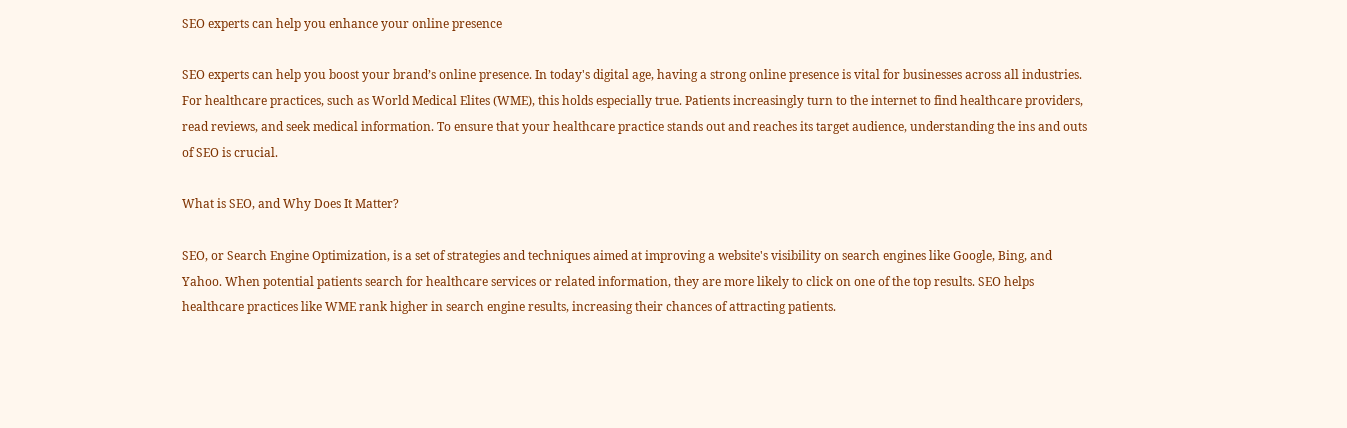SEO experts can help you enhance your online presence

SEO experts can help you boost your brand’s online presence. In today's digital age, having a strong online presence is vital for businesses across all industries. For healthcare practices, such as World Medical Elites (WME), this holds especially true. Patients increasingly turn to the internet to find healthcare providers, read reviews, and seek medical information. To ensure that your healthcare practice stands out and reaches its target audience, understanding the ins and outs of SEO is crucial.

What is SEO, and Why Does It Matter?

SEO, or Search Engine Optimization, is a set of strategies and techniques aimed at improving a website's visibility on search engines like Google, Bing, and Yahoo. When potential patients search for healthcare services or related information, they are more likely to click on one of the top results. SEO helps healthcare practices like WME rank higher in search engine results, increasing their chances of attracting patients.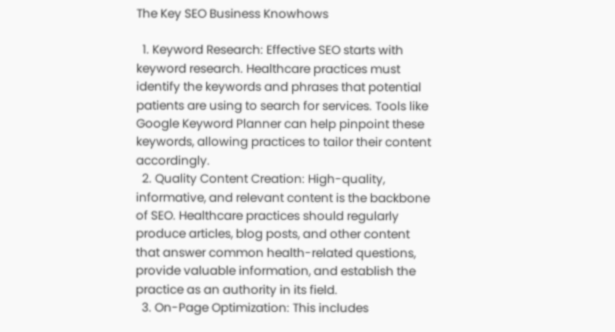The Key SEO Business Knowhows

  1. Keyword Research: Effective SEO starts with keyword research. Healthcare practices must identify the keywords and phrases that potential patients are using to search for services. Tools like Google Keyword Planner can help pinpoint these keywords, allowing practices to tailor their content accordingly.
  2. Quality Content Creation: High-quality, informative, and relevant content is the backbone of SEO. Healthcare practices should regularly produce articles, blog posts, and other content that answer common health-related questions, provide valuable information, and establish the practice as an authority in its field.
  3. On-Page Optimization: This includes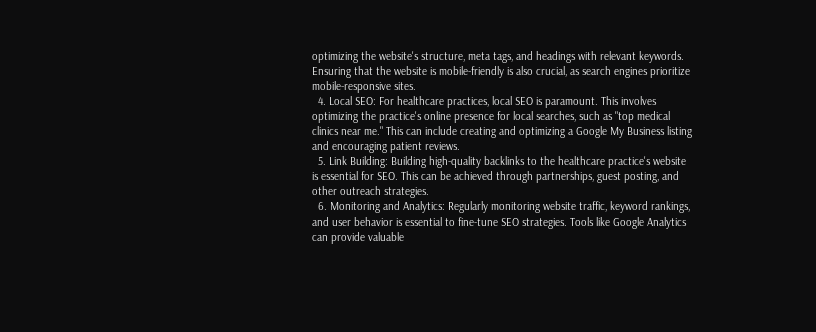optimizing the website's structure, meta tags, and headings with relevant keywords. Ensuring that the website is mobile-friendly is also crucial, as search engines prioritize mobile-responsive sites.
  4. Local SEO: For healthcare practices, local SEO is paramount. This involves optimizing the practice's online presence for local searches, such as "top medical clinics near me." This can include creating and optimizing a Google My Business listing and encouraging patient reviews.
  5. Link Building: Building high-quality backlinks to the healthcare practice's website is essential for SEO. This can be achieved through partnerships, guest posting, and other outreach strategies.
  6. Monitoring and Analytics: Regularly monitoring website traffic, keyword rankings, and user behavior is essential to fine-tune SEO strategies. Tools like Google Analytics can provide valuable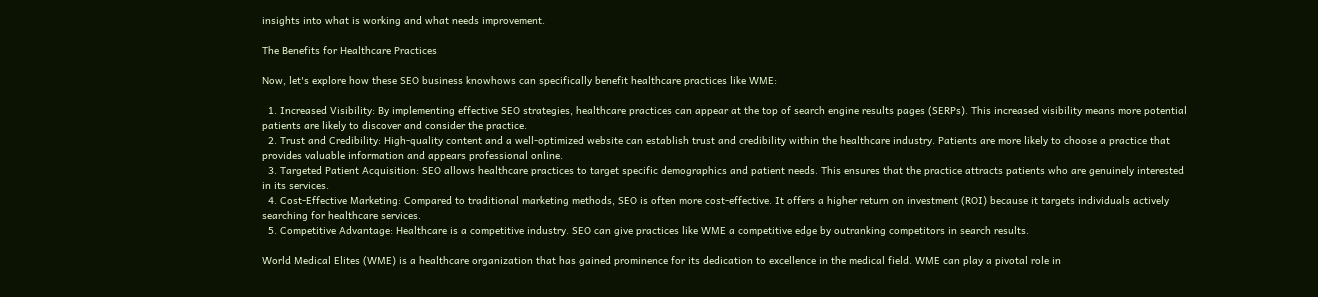insights into what is working and what needs improvement.

The Benefits for Healthcare Practices

Now, let's explore how these SEO business knowhows can specifically benefit healthcare practices like WME:

  1. Increased Visibility: By implementing effective SEO strategies, healthcare practices can appear at the top of search engine results pages (SERPs). This increased visibility means more potential patients are likely to discover and consider the practice.
  2. Trust and Credibility: High-quality content and a well-optimized website can establish trust and credibility within the healthcare industry. Patients are more likely to choose a practice that provides valuable information and appears professional online.
  3. Targeted Patient Acquisition: SEO allows healthcare practices to target specific demographics and patient needs. This ensures that the practice attracts patients who are genuinely interested in its services.
  4. Cost-Effective Marketing: Compared to traditional marketing methods, SEO is often more cost-effective. It offers a higher return on investment (ROI) because it targets individuals actively searching for healthcare services.
  5. Competitive Advantage: Healthcare is a competitive industry. SEO can give practices like WME a competitive edge by outranking competitors in search results.

World Medical Elites (WME) is a healthcare organization that has gained prominence for its dedication to excellence in the medical field. WME can play a pivotal role in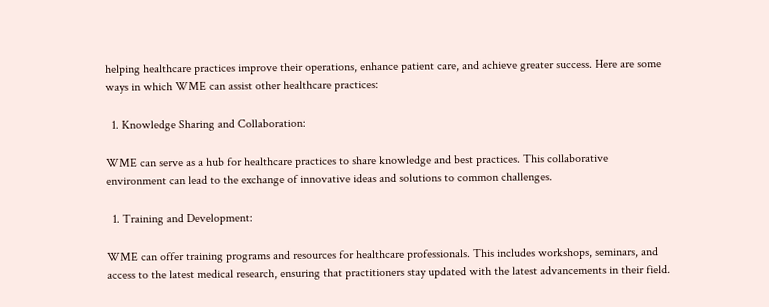helping healthcare practices improve their operations, enhance patient care, and achieve greater success. Here are some ways in which WME can assist other healthcare practices:

  1. Knowledge Sharing and Collaboration:

WME can serve as a hub for healthcare practices to share knowledge and best practices. This collaborative environment can lead to the exchange of innovative ideas and solutions to common challenges.

  1. Training and Development:

WME can offer training programs and resources for healthcare professionals. This includes workshops, seminars, and access to the latest medical research, ensuring that practitioners stay updated with the latest advancements in their field.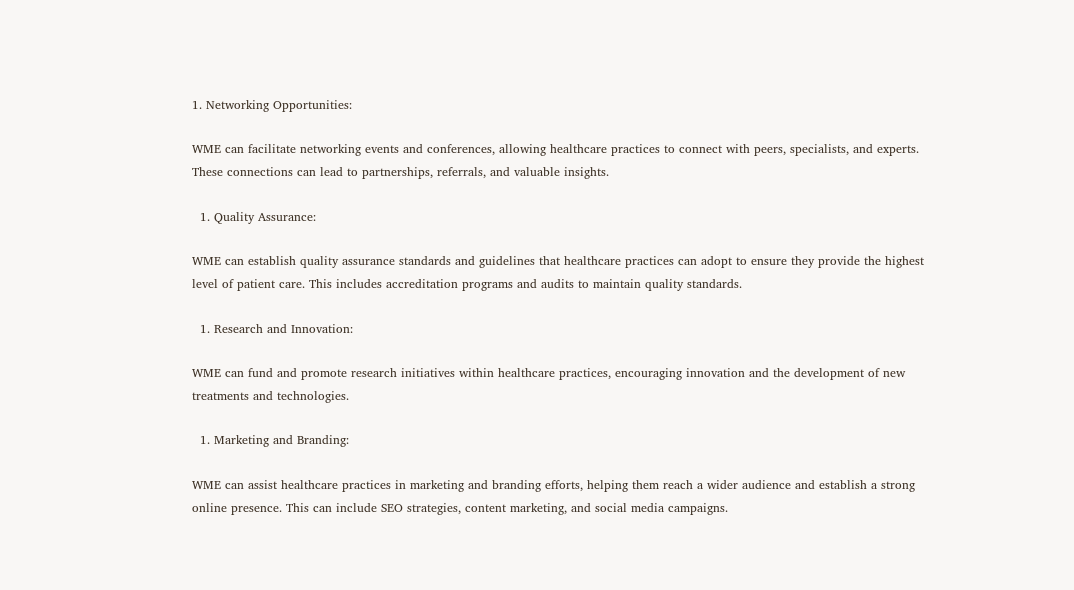1. Networking Opportunities:

WME can facilitate networking events and conferences, allowing healthcare practices to connect with peers, specialists, and experts. These connections can lead to partnerships, referrals, and valuable insights.

  1. Quality Assurance:

WME can establish quality assurance standards and guidelines that healthcare practices can adopt to ensure they provide the highest level of patient care. This includes accreditation programs and audits to maintain quality standards.

  1. Research and Innovation:

WME can fund and promote research initiatives within healthcare practices, encouraging innovation and the development of new treatments and technologies.

  1. Marketing and Branding:

WME can assist healthcare practices in marketing and branding efforts, helping them reach a wider audience and establish a strong online presence. This can include SEO strategies, content marketing, and social media campaigns.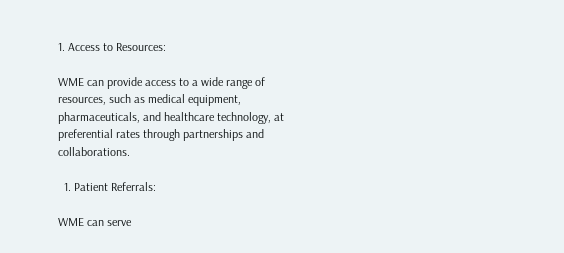1. Access to Resources:

WME can provide access to a wide range of resources, such as medical equipment, pharmaceuticals, and healthcare technology, at preferential rates through partnerships and collaborations.

  1. Patient Referrals:

WME can serve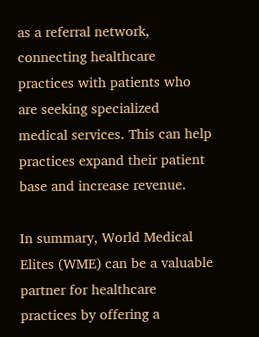as a referral network, connecting healthcare practices with patients who are seeking specialized medical services. This can help practices expand their patient base and increase revenue.

In summary, World Medical Elites (WME) can be a valuable partner for healthcare practices by offering a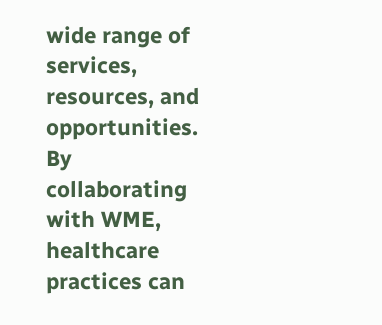wide range of services, resources, and opportunities. By collaborating with WME, healthcare practices can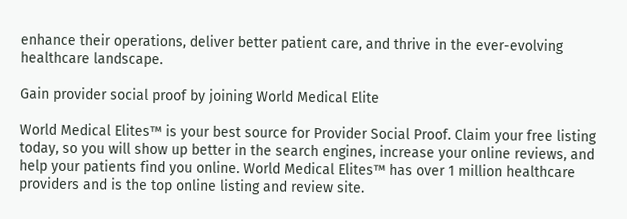enhance their operations, deliver better patient care, and thrive in the ever-evolving healthcare landscape.

Gain provider social proof by joining World Medical Elite

World Medical Elites™ is your best source for Provider Social Proof. Claim your free listing today, so you will show up better in the search engines, increase your online reviews, and help your patients find you online. World Medical Elites™ has over 1 million healthcare providers and is the top online listing and review site.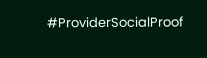#ProviderSocialProof